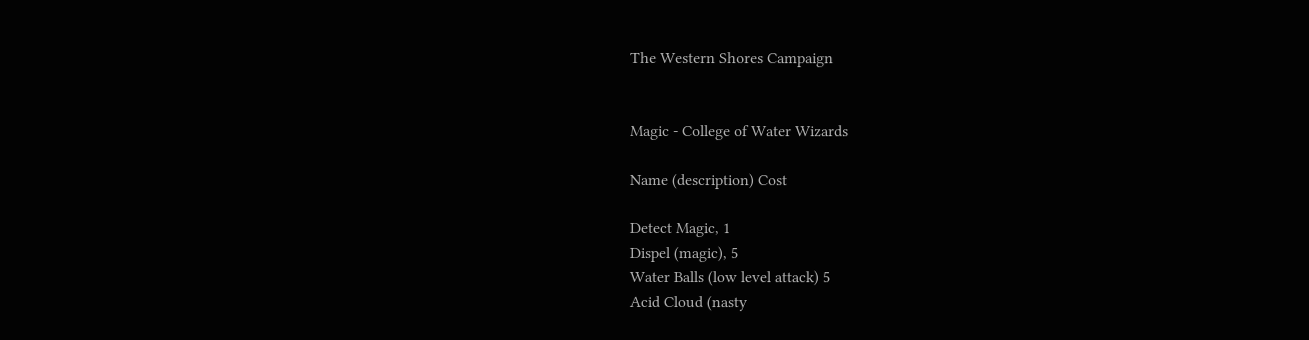The Western Shores Campaign


Magic - College of Water Wizards

Name (description) Cost

Detect Magic, 1
Dispel (magic), 5
Water Balls (low level attack) 5
Acid Cloud (nasty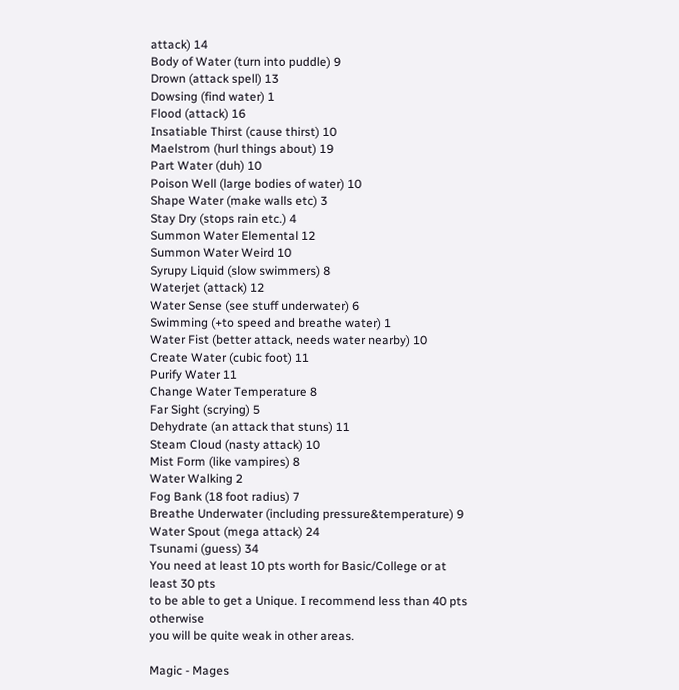attack) 14
Body of Water (turn into puddle) 9
Drown (attack spell) 13
Dowsing (find water) 1
Flood (attack) 16
Insatiable Thirst (cause thirst) 10
Maelstrom (hurl things about) 19
Part Water (duh) 10
Poison Well (large bodies of water) 10
Shape Water (make walls etc) 3
Stay Dry (stops rain etc.) 4
Summon Water Elemental 12
Summon Water Weird 10
Syrupy Liquid (slow swimmers) 8
Waterjet (attack) 12
Water Sense (see stuff underwater) 6
Swimming (+to speed and breathe water) 1
Water Fist (better attack, needs water nearby) 10
Create Water (cubic foot) 11
Purify Water 11
Change Water Temperature 8
Far Sight (scrying) 5
Dehydrate (an attack that stuns) 11
Steam Cloud (nasty attack) 10
Mist Form (like vampires) 8
Water Walking 2
Fog Bank (18 foot radius) 7
Breathe Underwater (including pressure&temperature) 9
Water Spout (mega attack) 24
Tsunami (guess) 34
You need at least 10 pts worth for Basic/College or at least 30 pts
to be able to get a Unique. I recommend less than 40 pts otherwise
you will be quite weak in other areas.

Magic - Mages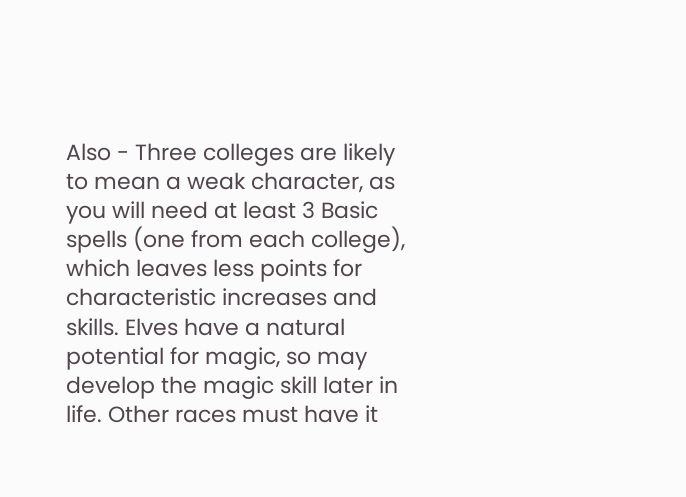Also - Three colleges are likely to mean a weak character, as you will need at least 3 Basic spells (one from each college), which leaves less points for characteristic increases and skills. Elves have a natural potential for magic, so may develop the magic skill later in life. Other races must have it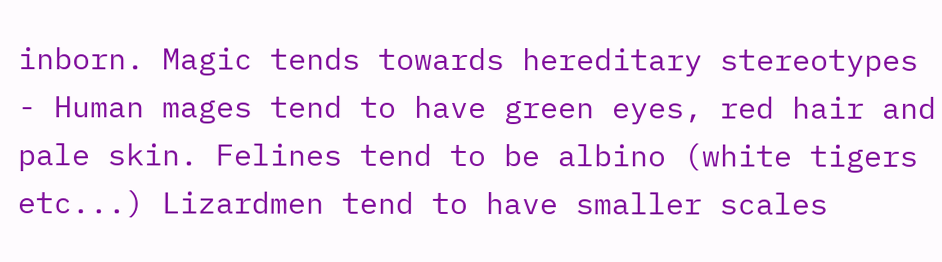inborn. Magic tends towards hereditary stereotypes - Human mages tend to have green eyes, red hair and pale skin. Felines tend to be albino (white tigers etc...) Lizardmen tend to have smaller scales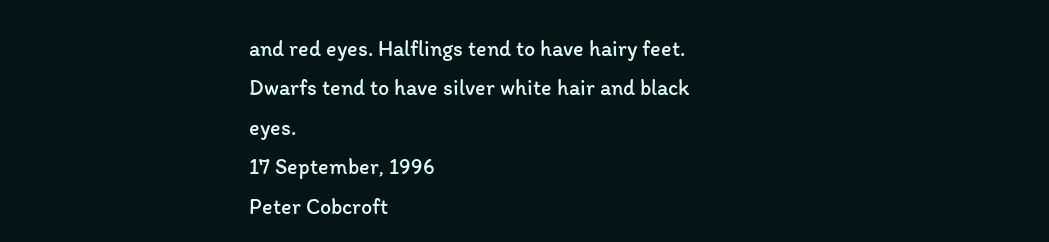and red eyes. Halflings tend to have hairy feet. Dwarfs tend to have silver white hair and black eyes.
17 September, 1996
Peter Cobcroft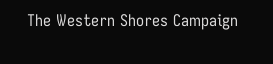The Western Shores Campaign